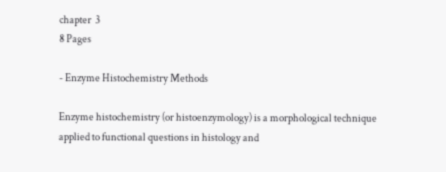chapter  3
8 Pages

- Enzyme Histochemistry Methods

Enzyme histochemistry (or histoenzymology) is a morphological technique applied to functional questions in histology and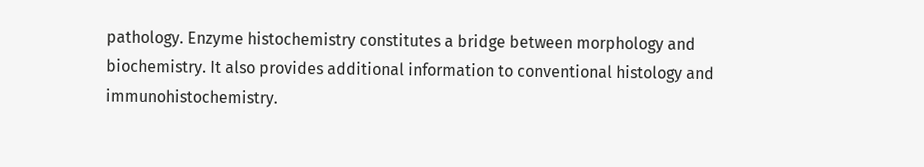pathology. Enzyme histochemistry constitutes a bridge between morphology and biochemistry. It also provides additional information to conventional histology and immunohistochemistry.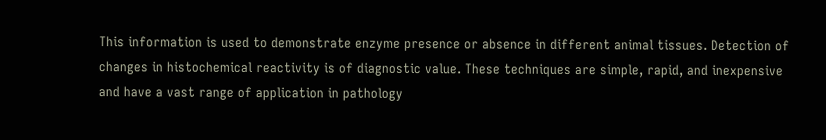This information is used to demonstrate enzyme presence or absence in different animal tissues. Detection of changes in histochemical reactivity is of diagnostic value. These techniques are simple, rapid, and inexpensive and have a vast range of application in pathology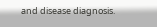and disease diagnosis.